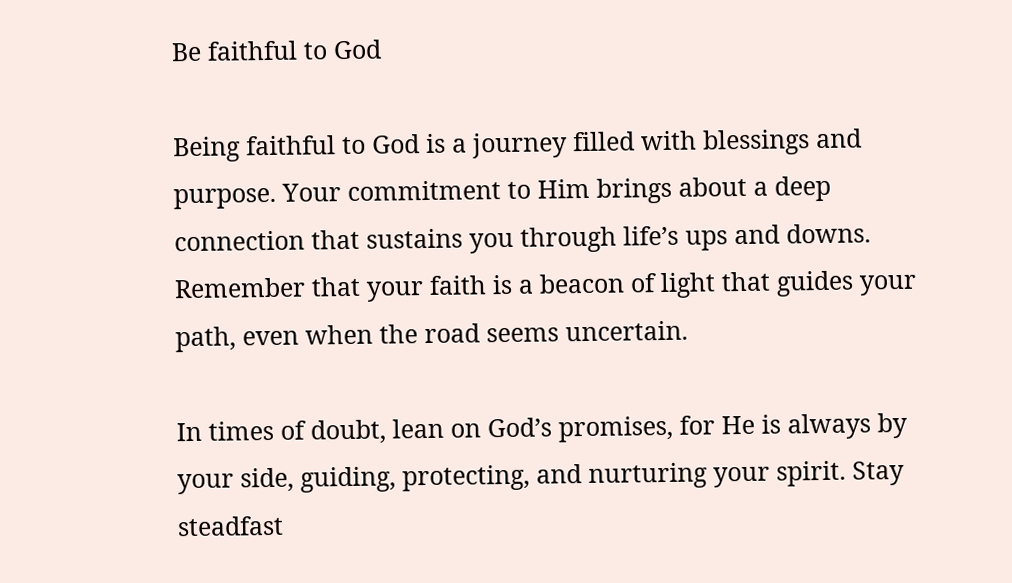Be faithful to God

Being faithful to God is a journey filled with blessings and purpose. Your commitment to Him brings about a deep connection that sustains you through life’s ups and downs. Remember that your faith is a beacon of light that guides your path, even when the road seems uncertain.

In times of doubt, lean on God’s promises, for He is always by your side, guiding, protecting, and nurturing your spirit. Stay steadfast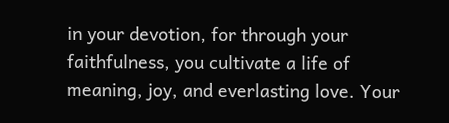in your devotion, for through your faithfulness, you cultivate a life of meaning, joy, and everlasting love. Your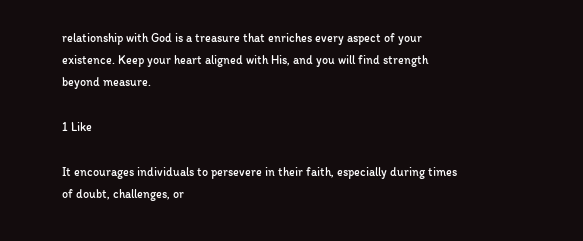relationship with God is a treasure that enriches every aspect of your existence. Keep your heart aligned with His, and you will find strength beyond measure.

1 Like

It encourages individuals to persevere in their faith, especially during times of doubt, challenges, or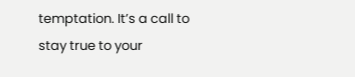temptation. It’s a call to stay true to your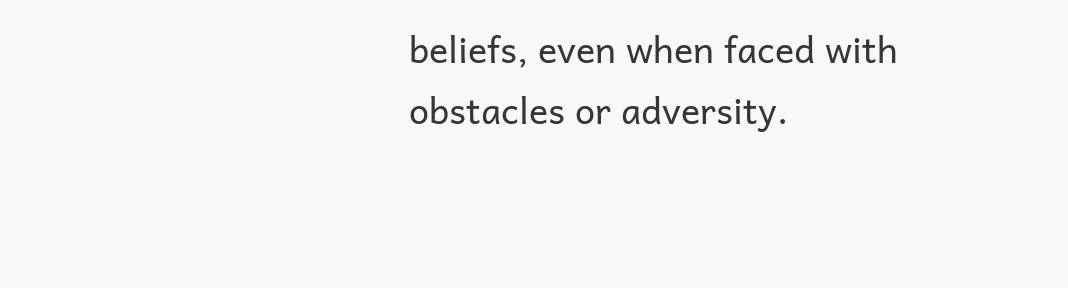beliefs, even when faced with obstacles or adversity.